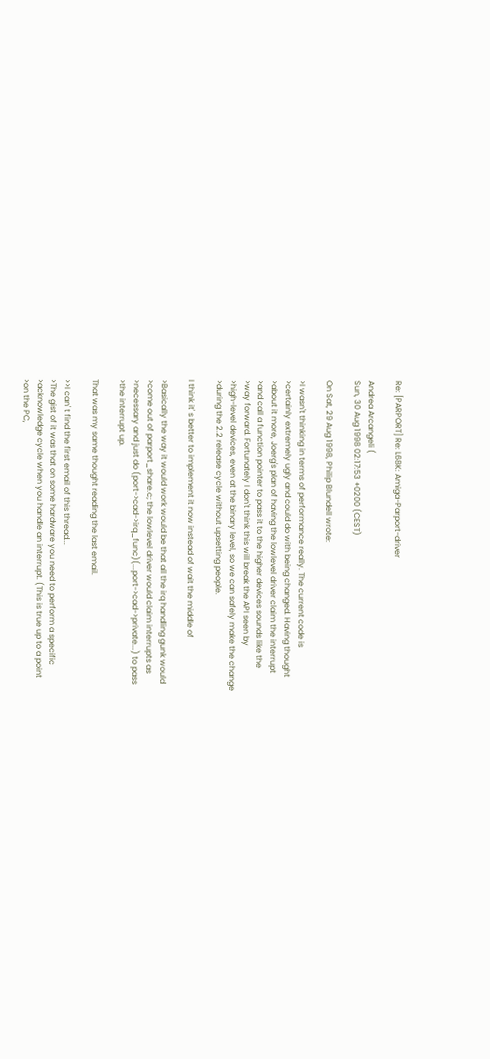Re: [PARPORT] Re: L68K: Amiga-Parport-driver

Andrea Arcangeli (
Sun, 30 Aug 1998 02:17:53 +0200 (CEST)

On Sat, 29 Aug 1998, Philip Blundell wrote:

>I wasn't thinking in terms of performance really. The current code is
>certainly extremely ugly and could do with being changed. Having thought
>about it more, Joerg's plan of having the lowlevel driver claim the interrupt
>and call a function pointer to pass it to the higher devices sounds like the
>way forward. Fortunately I don't think this will break the API seen by
>high-level devices, even at the binary level, so we can safely make the change
>during the 2.2 release cycle without upsetting people.

I think it' s better to implement it now instead of wait the middle of

>Basically the way it would work would be that all the irq handling gunk would
>come out of parport_share.c; the lowlevel driver would claim interrupts as
>necessary and just do (port->cad->irq_func)(...port->cad->private...) to pass
>the interrupt up.

That was my same thought reading the last email.

>>I can' t find the first email of this thread...
>The gist of it was that on some hardware you need to perform a specific
>acknowledge cycle when you handle an interrupt. (This is true up to a point
>on the PC,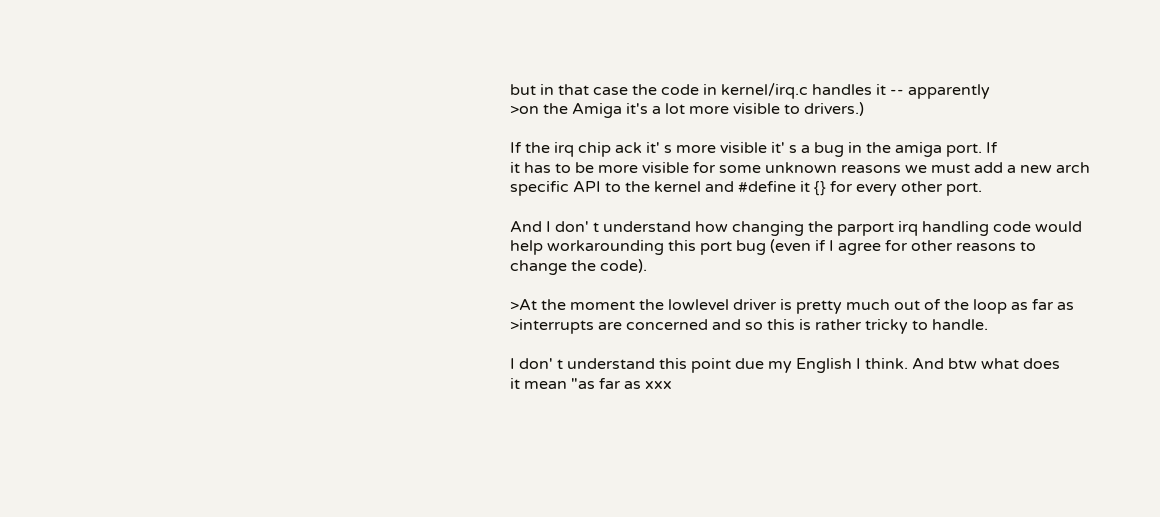but in that case the code in kernel/irq.c handles it -- apparently
>on the Amiga it's a lot more visible to drivers.)

If the irq chip ack it' s more visible it' s a bug in the amiga port. If
it has to be more visible for some unknown reasons we must add a new arch
specific API to the kernel and #define it {} for every other port.

And I don' t understand how changing the parport irq handling code would
help workarounding this port bug (even if I agree for other reasons to
change the code).

>At the moment the lowlevel driver is pretty much out of the loop as far as
>interrupts are concerned and so this is rather tricky to handle.

I don' t understand this point due my English I think. And btw what does
it mean "as far as xxx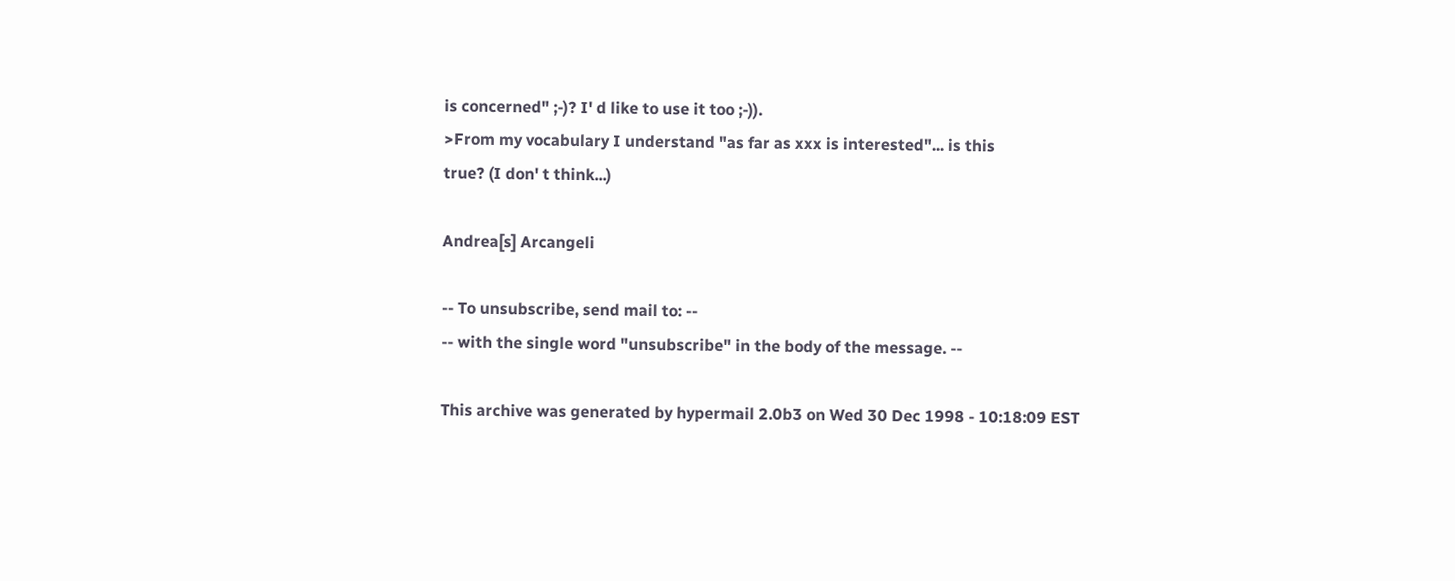is concerned" ;-)? I' d like to use it too ;-)).
>From my vocabulary I understand "as far as xxx is interested"... is this
true? (I don' t think...)

Andrea[s] Arcangeli

-- To unsubscribe, send mail to: --
-- with the single word "unsubscribe" in the body of the message. --

This archive was generated by hypermail 2.0b3 on Wed 30 Dec 1998 - 10:18:09 EST